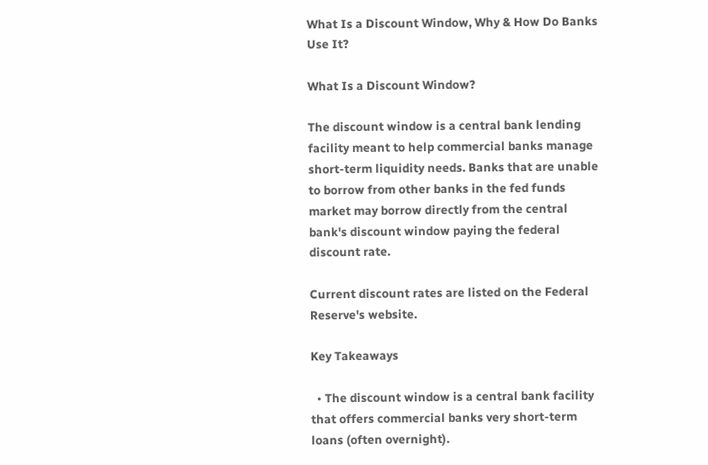What Is a Discount Window, Why & How Do Banks Use It?

What Is a Discount Window?

The discount window is a central bank lending facility meant to help commercial banks manage short-term liquidity needs. Banks that are unable to borrow from other banks in the fed funds market may borrow directly from the central bank's discount window paying the federal discount rate.

Current discount rates are listed on the Federal Reserve's website.

Key Takeaways

  • The discount window is a central bank facility that offers commercial banks very short-term loans (often overnight).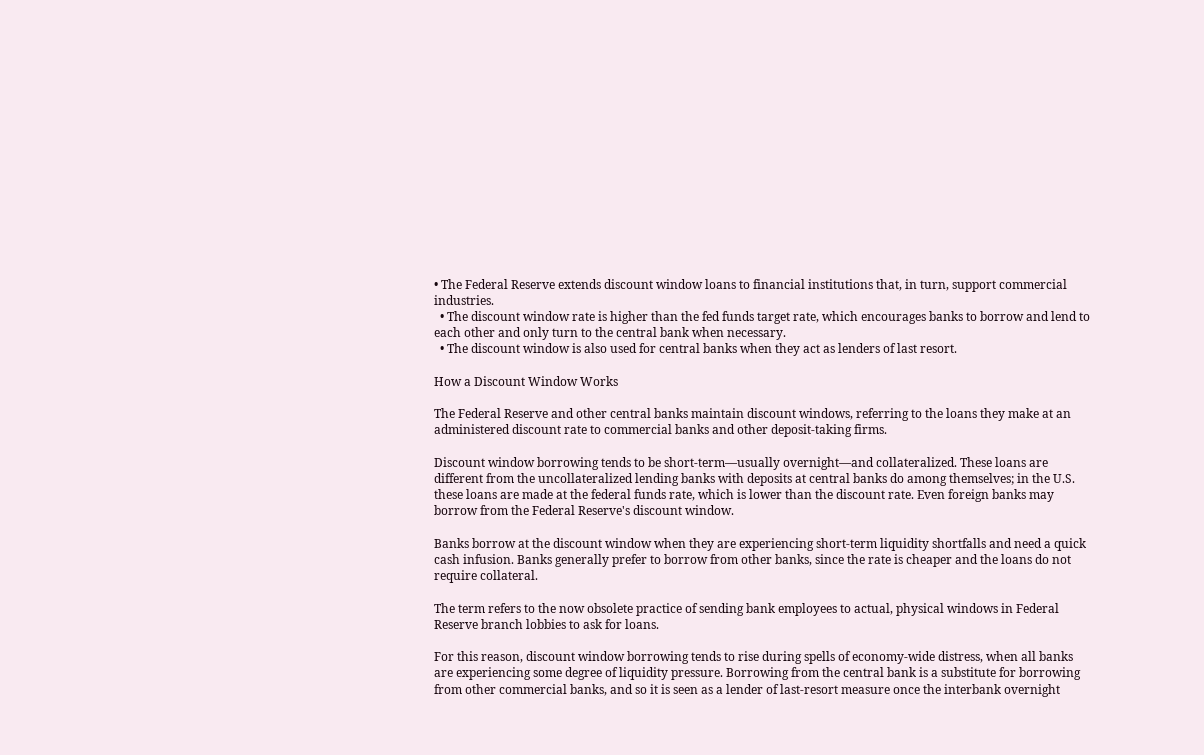• The Federal Reserve extends discount window loans to financial institutions that, in turn, support commercial industries.
  • The discount window rate is higher than the fed funds target rate, which encourages banks to borrow and lend to each other and only turn to the central bank when necessary.
  • The discount window is also used for central banks when they act as lenders of last resort.

How a Discount Window Works

The Federal Reserve and other central banks maintain discount windows, referring to the loans they make at an administered discount rate to commercial banks and other deposit-taking firms.

Discount window borrowing tends to be short-term—usually overnight—and collateralized. These loans are different from the uncollateralized lending banks with deposits at central banks do among themselves; in the U.S. these loans are made at the federal funds rate, which is lower than the discount rate. Even foreign banks may borrow from the Federal Reserve's discount window.

Banks borrow at the discount window when they are experiencing short-term liquidity shortfalls and need a quick cash infusion. Banks generally prefer to borrow from other banks, since the rate is cheaper and the loans do not require collateral.

The term refers to the now obsolete practice of sending bank employees to actual, physical windows in Federal Reserve branch lobbies to ask for loans.

For this reason, discount window borrowing tends to rise during spells of economy-wide distress, when all banks are experiencing some degree of liquidity pressure. Borrowing from the central bank is a substitute for borrowing from other commercial banks, and so it is seen as a lender of last-resort measure once the interbank overnight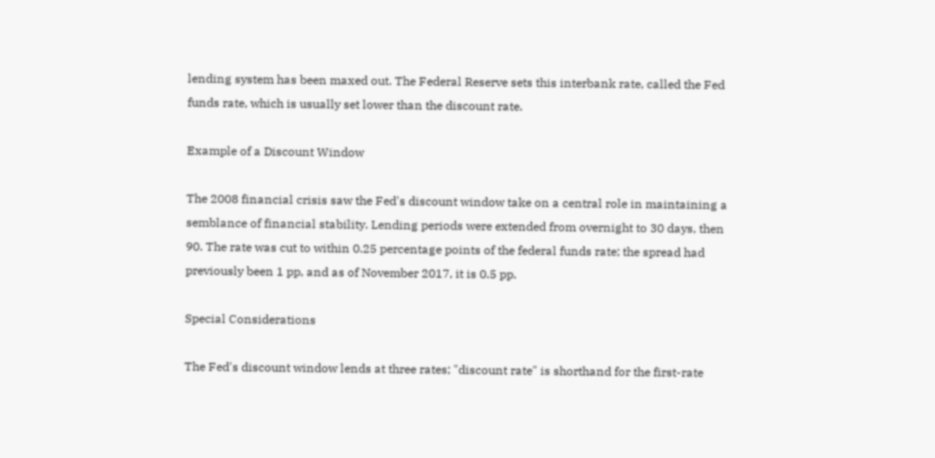lending system has been maxed out. The Federal Reserve sets this interbank rate, called the Fed funds rate, which is usually set lower than the discount rate.

Example of a Discount Window

The 2008 financial crisis saw the Fed's discount window take on a central role in maintaining a semblance of financial stability. Lending periods were extended from overnight to 30 days, then 90. The rate was cut to within 0.25 percentage points of the federal funds rate; the spread had previously been 1 pp, and as of November 2017, it is 0.5 pp.

Special Considerations

The Fed's discount window lends at three rates; "discount rate" is shorthand for the first-rate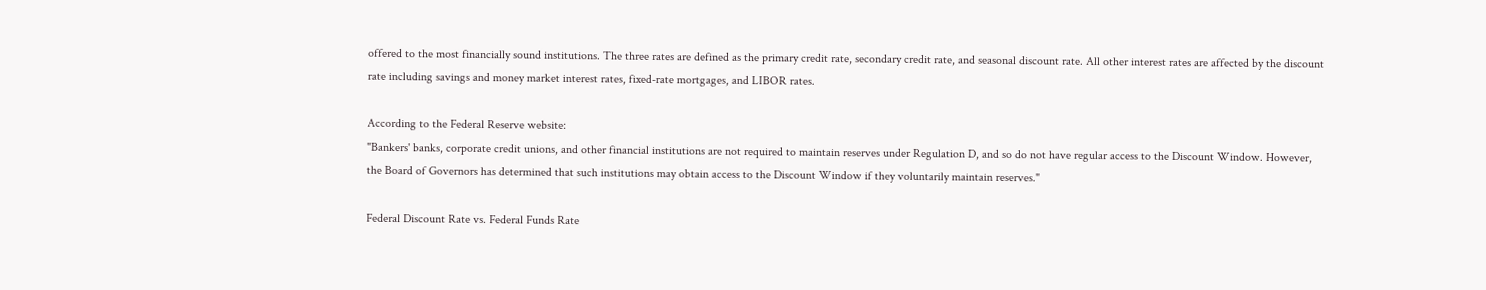offered to the most financially sound institutions. The three rates are defined as the primary credit rate, secondary credit rate, and seasonal discount rate. All other interest rates are affected by the discount rate including savings and money market interest rates, fixed-rate mortgages, and LIBOR rates.

According to the Federal Reserve website:
"Bankers' banks, corporate credit unions, and other financial institutions are not required to maintain reserves under Regulation D, and so do not have regular access to the Discount Window. However, the Board of Governors has determined that such institutions may obtain access to the Discount Window if they voluntarily maintain reserves."

Federal Discount Rate vs. Federal Funds Rate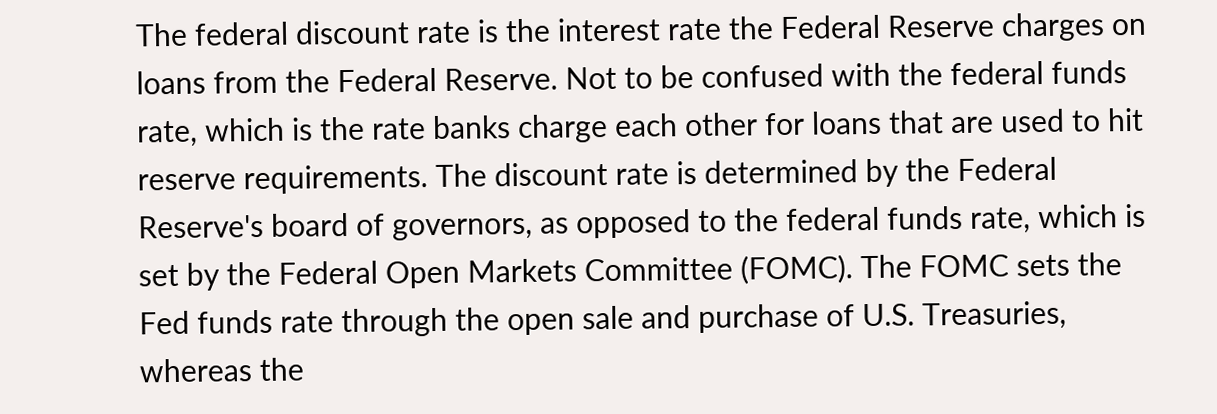The federal discount rate is the interest rate the Federal Reserve charges on loans from the Federal Reserve. Not to be confused with the federal funds rate, which is the rate banks charge each other for loans that are used to hit reserve requirements. The discount rate is determined by the Federal Reserve's board of governors, as opposed to the federal funds rate, which is set by the Federal Open Markets Committee (FOMC). The FOMC sets the Fed funds rate through the open sale and purchase of U.S. Treasuries, whereas the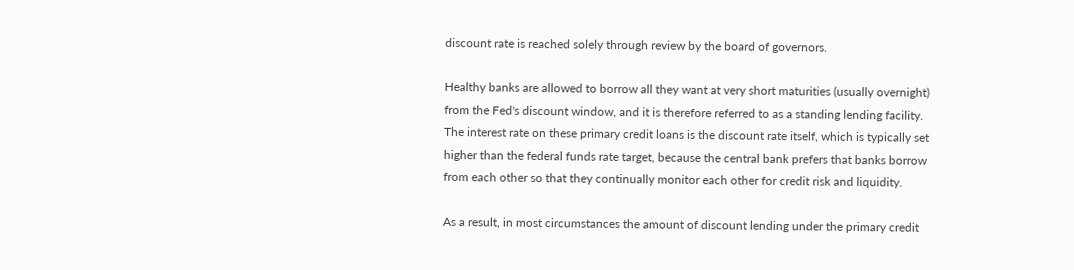discount rate is reached solely through review by the board of governors.

Healthy banks are allowed to borrow all they want at very short maturities (usually overnight) from the Fed's discount window, and it is therefore referred to as a standing lending facility. The interest rate on these primary credit loans is the discount rate itself, which is typically set higher than the federal funds rate target, because the central bank prefers that banks borrow from each other so that they continually monitor each other for credit risk and liquidity.

As a result, in most circumstances the amount of discount lending under the primary credit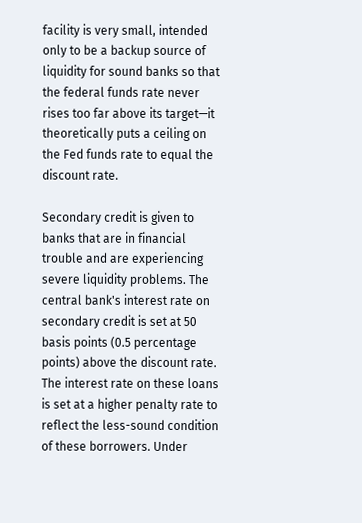facility is very small, intended only to be a backup source of liquidity for sound banks so that the federal funds rate never rises too far above its target—it theoretically puts a ceiling on the Fed funds rate to equal the discount rate.

Secondary credit is given to banks that are in financial trouble and are experiencing severe liquidity problems. The central bank's interest rate on secondary credit is set at 50 basis points (0.5 percentage points) above the discount rate. The interest rate on these loans is set at a higher penalty rate to reflect the less-sound condition of these borrowers. Under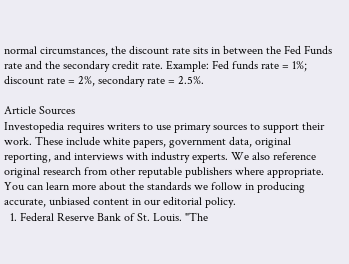normal circumstances, the discount rate sits in between the Fed Funds rate and the secondary credit rate. Example: Fed funds rate = 1%; discount rate = 2%, secondary rate = 2.5%.

Article Sources
Investopedia requires writers to use primary sources to support their work. These include white papers, government data, original reporting, and interviews with industry experts. We also reference original research from other reputable publishers where appropriate. You can learn more about the standards we follow in producing accurate, unbiased content in our editorial policy.
  1. Federal Reserve Bank of St. Louis. "The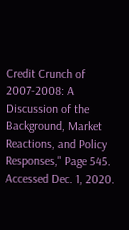Credit Crunch of 2007-2008: A Discussion of the Background, Market Reactions, and Policy Responses," Page 545. Accessed Dec. 1, 2020.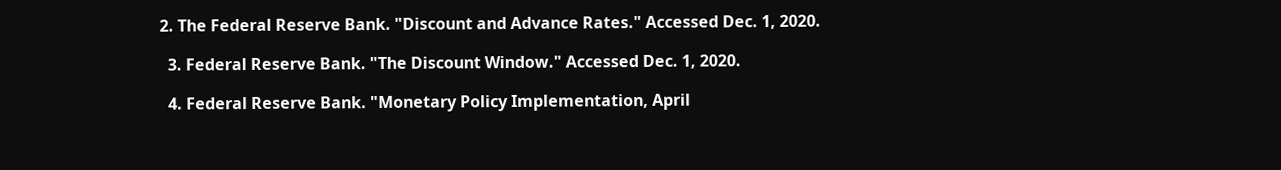2. The Federal Reserve Bank. "Discount and Advance Rates." Accessed Dec. 1, 2020.

  3. Federal Reserve Bank. "The Discount Window." Accessed Dec. 1, 2020.

  4. Federal Reserve Bank. "Monetary Policy Implementation, April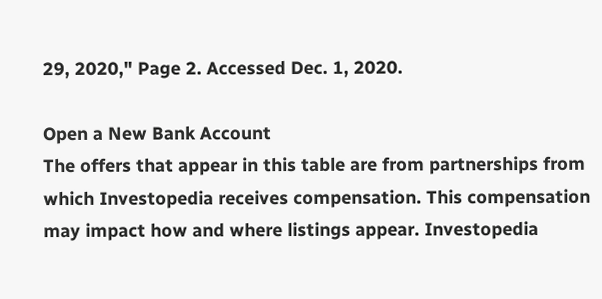29, 2020," Page 2. Accessed Dec. 1, 2020.

Open a New Bank Account
The offers that appear in this table are from partnerships from which Investopedia receives compensation. This compensation may impact how and where listings appear. Investopedia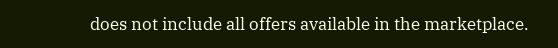does not include all offers available in the marketplace.